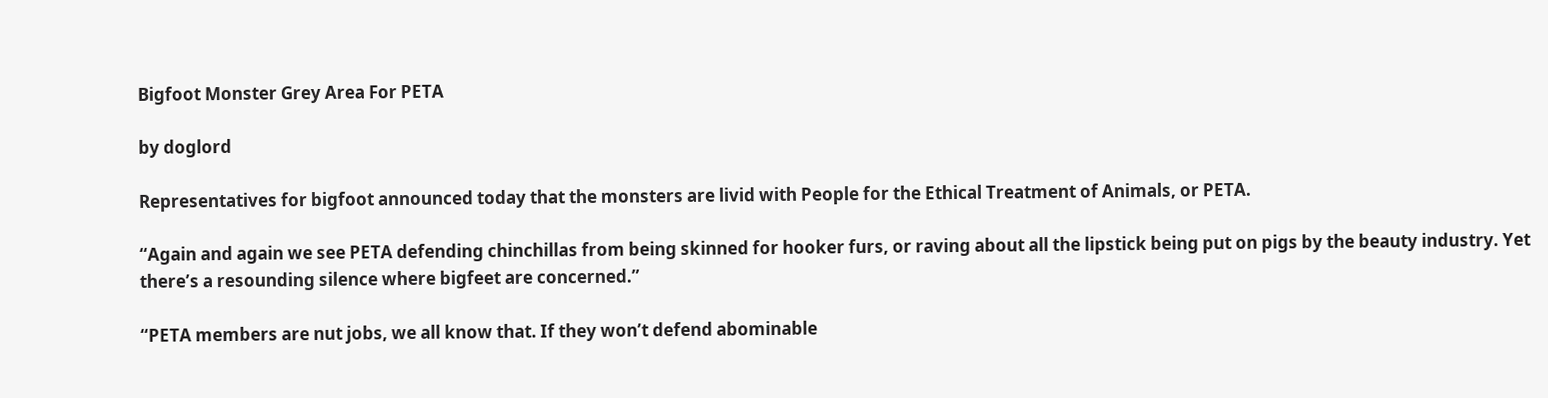Bigfoot Monster Grey Area For PETA

by doglord

Representatives for bigfoot announced today that the monsters are livid with People for the Ethical Treatment of Animals, or PETA.

“Again and again we see PETA defending chinchillas from being skinned for hooker furs, or raving about all the lipstick being put on pigs by the beauty industry. Yet there’s a resounding silence where bigfeet are concerned.”

“PETA members are nut jobs, we all know that. If they won’t defend abominable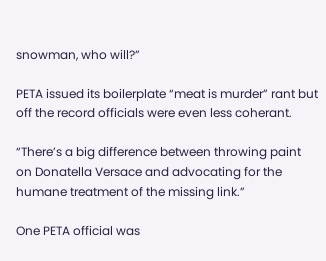snowman, who will?”

PETA issued its boilerplate “meat is murder” rant but off the record officials were even less coherant.

“There’s a big difference between throwing paint on Donatella Versace and advocating for the humane treatment of the missing link.”

One PETA official was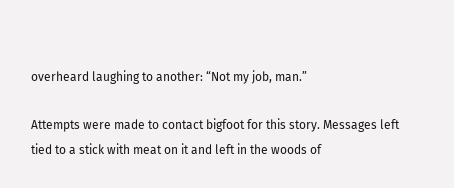overheard laughing to another: “Not my job, man.”

Attempts were made to contact bigfoot for this story. Messages left tied to a stick with meat on it and left in the woods of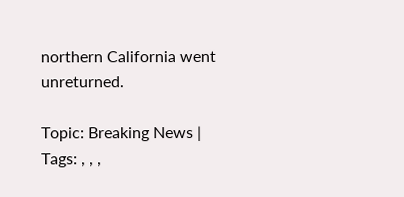northern California went unreturned.

Topic: Breaking News | Tags: , , ,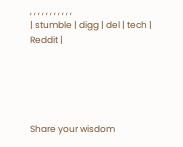, , , , , , , , , , ,
| stumble | digg | del | tech | Reddit |





Share your wisdom